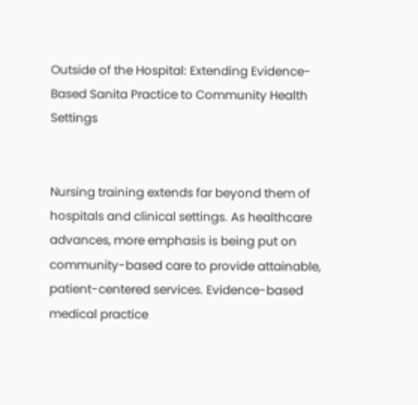Outside of the Hospital: Extending Evidence-Based Sanita Practice to Community Health Settings


Nursing training extends far beyond them of hospitals and clinical settings. As healthcare advances, more emphasis is being put on community-based care to provide attainable, patient-centered services. Evidence-based medical practice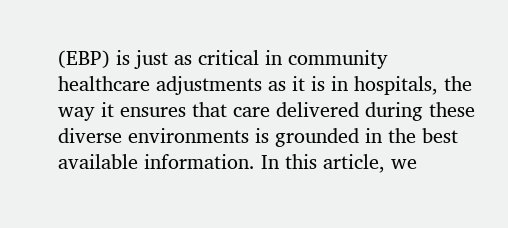(EBP) is just as critical in community healthcare adjustments as it is in hospitals, the way it ensures that care delivered during these diverse environments is grounded in the best available information. In this article, we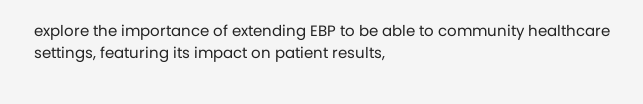explore the importance of extending EBP to be able to community healthcare settings, featuring its impact on patient results,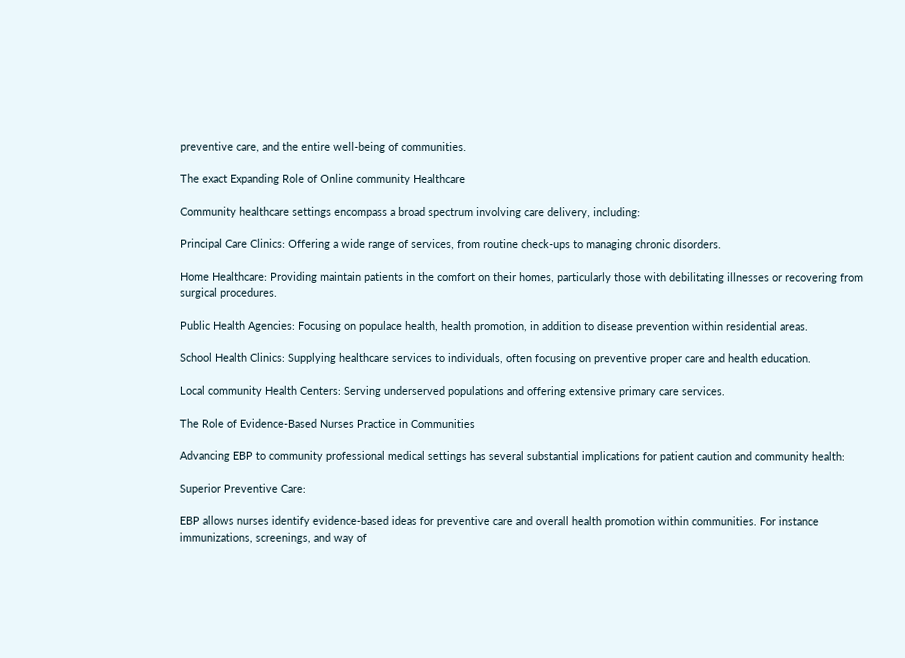preventive care, and the entire well-being of communities.

The exact Expanding Role of Online community Healthcare

Community healthcare settings encompass a broad spectrum involving care delivery, including:

Principal Care Clinics: Offering a wide range of services, from routine check-ups to managing chronic disorders.

Home Healthcare: Providing maintain patients in the comfort on their homes, particularly those with debilitating illnesses or recovering from surgical procedures.

Public Health Agencies: Focusing on populace health, health promotion, in addition to disease prevention within residential areas.

School Health Clinics: Supplying healthcare services to individuals, often focusing on preventive proper care and health education.

Local community Health Centers: Serving underserved populations and offering extensive primary care services.

The Role of Evidence-Based Nurses Practice in Communities

Advancing EBP to community professional medical settings has several substantial implications for patient caution and community health:

Superior Preventive Care:

EBP allows nurses identify evidence-based ideas for preventive care and overall health promotion within communities. For instance immunizations, screenings, and way of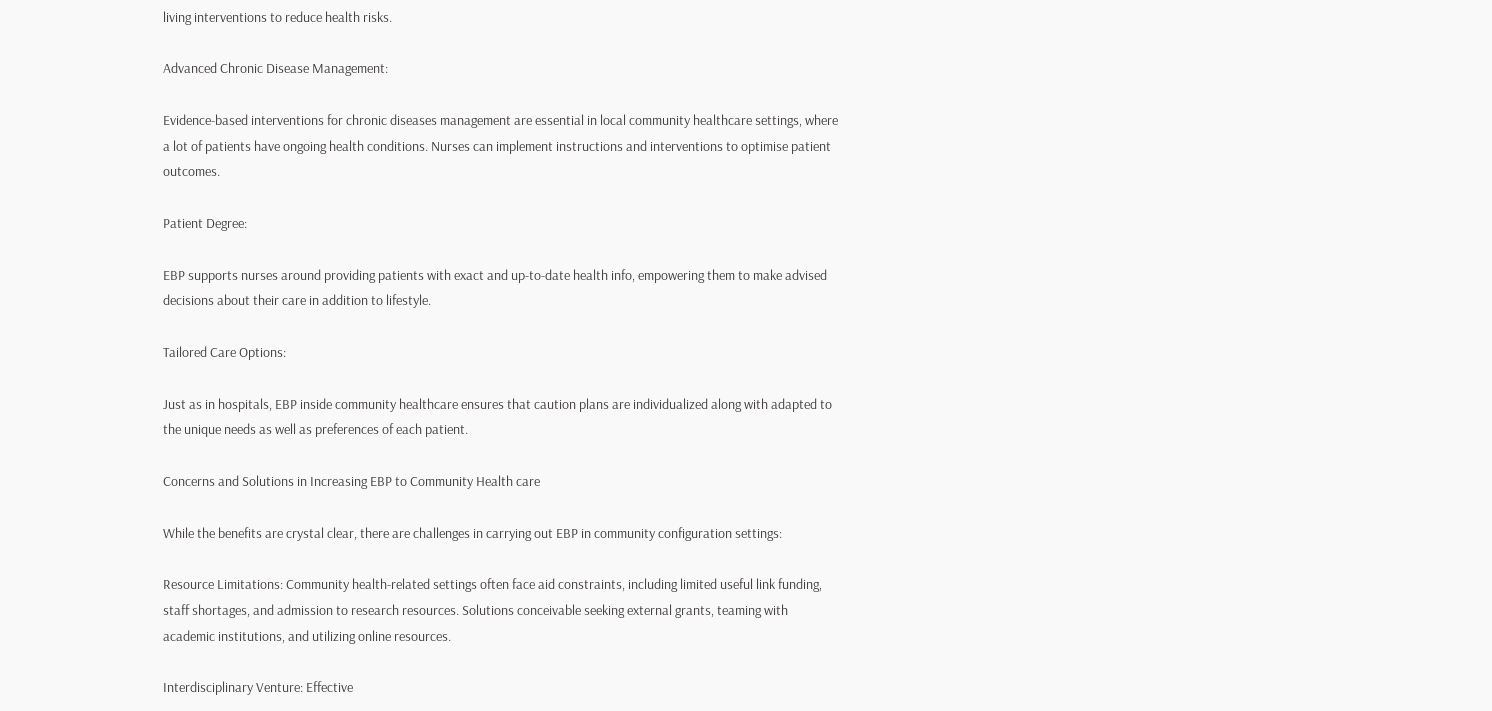living interventions to reduce health risks.

Advanced Chronic Disease Management:

Evidence-based interventions for chronic diseases management are essential in local community healthcare settings, where a lot of patients have ongoing health conditions. Nurses can implement instructions and interventions to optimise patient outcomes.

Patient Degree:

EBP supports nurses around providing patients with exact and up-to-date health info, empowering them to make advised decisions about their care in addition to lifestyle.

Tailored Care Options:

Just as in hospitals, EBP inside community healthcare ensures that caution plans are individualized along with adapted to the unique needs as well as preferences of each patient.

Concerns and Solutions in Increasing EBP to Community Health care

While the benefits are crystal clear, there are challenges in carrying out EBP in community configuration settings:

Resource Limitations: Community health-related settings often face aid constraints, including limited useful link funding, staff shortages, and admission to research resources. Solutions conceivable seeking external grants, teaming with academic institutions, and utilizing online resources.

Interdisciplinary Venture: Effective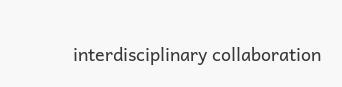interdisciplinary collaboration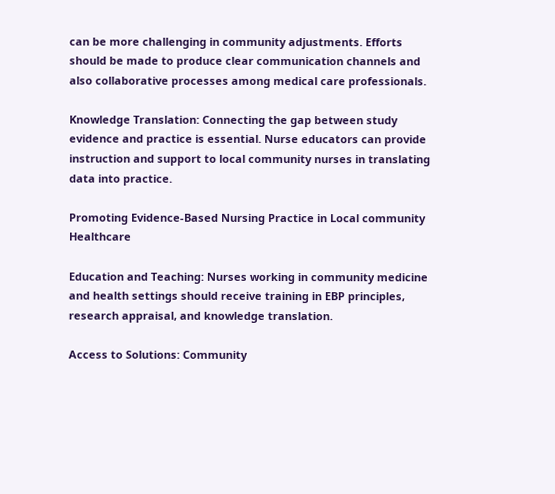can be more challenging in community adjustments. Efforts should be made to produce clear communication channels and also collaborative processes among medical care professionals.

Knowledge Translation: Connecting the gap between study evidence and practice is essential. Nurse educators can provide instruction and support to local community nurses in translating data into practice.

Promoting Evidence-Based Nursing Practice in Local community Healthcare

Education and Teaching: Nurses working in community medicine and health settings should receive training in EBP principles, research appraisal, and knowledge translation.

Access to Solutions: Community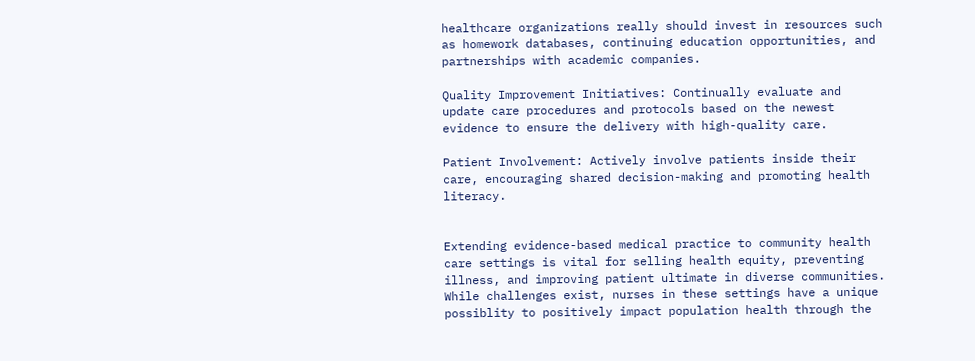healthcare organizations really should invest in resources such as homework databases, continuing education opportunities, and partnerships with academic companies.

Quality Improvement Initiatives: Continually evaluate and update care procedures and protocols based on the newest evidence to ensure the delivery with high-quality care.

Patient Involvement: Actively involve patients inside their care, encouraging shared decision-making and promoting health literacy.


Extending evidence-based medical practice to community health care settings is vital for selling health equity, preventing illness, and improving patient ultimate in diverse communities. While challenges exist, nurses in these settings have a unique possiblity to positively impact population health through the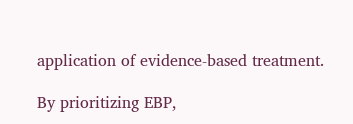application of evidence-based treatment.

By prioritizing EBP,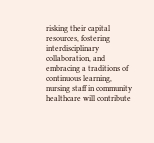risking their capital resources, fostering interdisciplinary collaboration, and embracing a traditions of continuous learning, nursing staff in community healthcare will contribute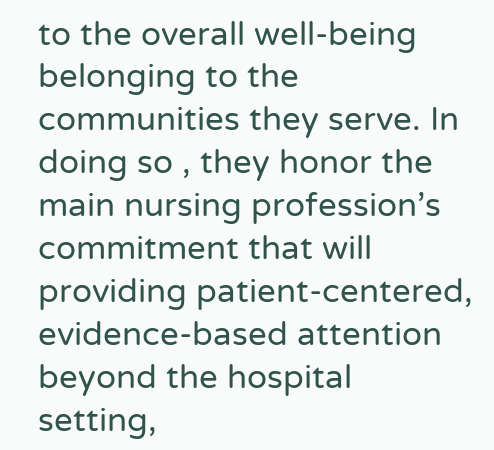to the overall well-being belonging to the communities they serve. In doing so , they honor the main nursing profession’s commitment that will providing patient-centered, evidence-based attention beyond the hospital setting,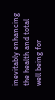inevitably enhancing the health and total well being for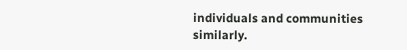individuals and communities similarly.